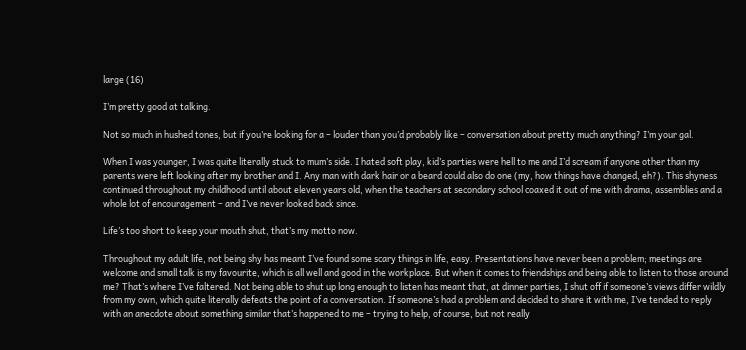large (16)

I’m pretty good at talking.

Not so much in hushed tones, but if you’re looking for a – louder than you’d probably like – conversation about pretty much anything? I’m your gal.

When I was younger, I was quite literally stuck to mum’s side. I hated soft play, kid’s parties were hell to me and I’d scream if anyone other than my parents were left looking after my brother and I. Any man with dark hair or a beard could also do one (my, how things have changed, eh?). This shyness continued throughout my childhood until about eleven years old, when the teachers at secondary school coaxed it out of me with drama, assemblies and a whole lot of encouragement – and I’ve never looked back since.

Life’s too short to keep your mouth shut, that’s my motto now.

Throughout my adult life, not being shy has meant I’ve found some scary things in life, easy. Presentations have never been a problem; meetings are welcome and small talk is my favourite, which is all well and good in the workplace. But when it comes to friendships and being able to listen to those around me? That’s where I’ve faltered. Not being able to shut up long enough to listen has meant that, at dinner parties, I shut off if someone’s views differ wildly from my own, which quite literally defeats the point of a conversation. If someone’s had a problem and decided to share it with me, I’ve tended to reply with an anecdote about something similar that’s happened to me – trying to help, of course, but not really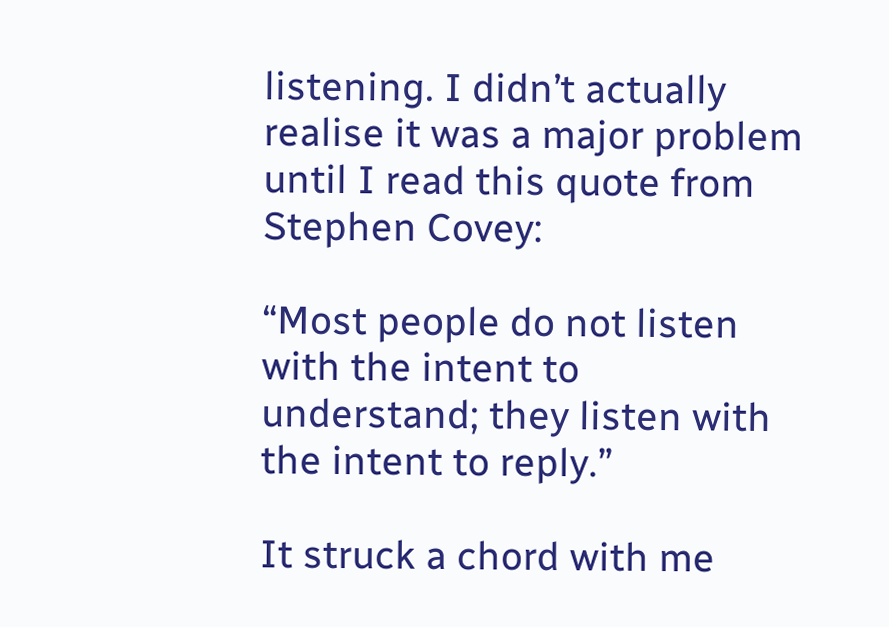listening. I didn’t actually realise it was a major problem until I read this quote from Stephen Covey:

“Most people do not listen with the intent to understand; they listen with the intent to reply.”

It struck a chord with me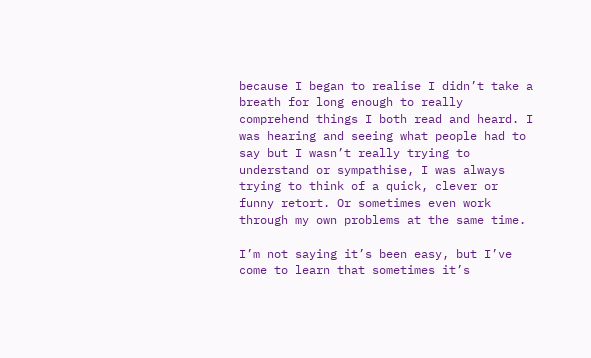because I began to realise I didn’t take a breath for long enough to really comprehend things I both read and heard. I was hearing and seeing what people had to say but I wasn’t really trying to understand or sympathise, I was always trying to think of a quick, clever or funny retort. Or sometimes even work through my own problems at the same time.

I’m not saying it’s been easy, but I’ve come to learn that sometimes it’s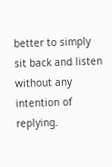better to simply sit back and listen without any intention of replying.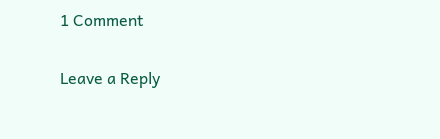1 Comment

Leave a Reply